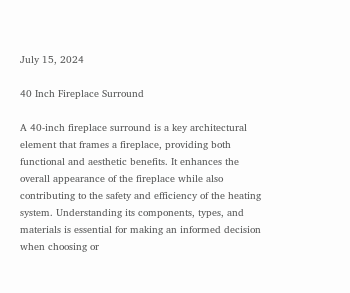July 15, 2024

40 Inch Fireplace Surround

A 40-inch fireplace surround is a key architectural element that frames a fireplace, providing both functional and aesthetic benefits. It enhances the overall appearance of the fireplace while also contributing to the safety and efficiency of the heating system. Understanding its components, types, and materials is essential for making an informed decision when choosing or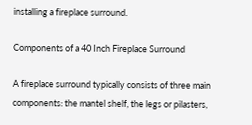installing a fireplace surround.

Components of a 40 Inch Fireplace Surround

A fireplace surround typically consists of three main components: the mantel shelf, the legs or pilasters,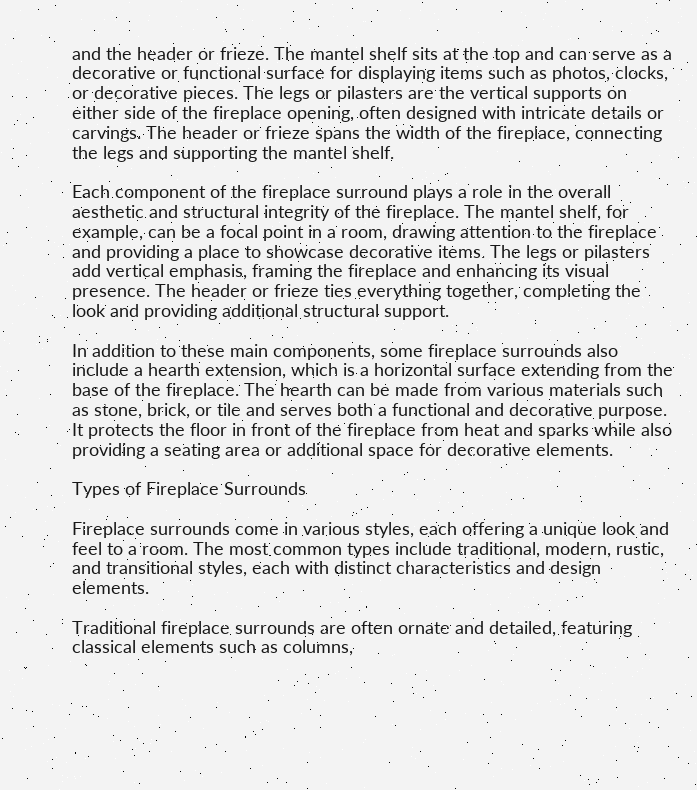and the header or frieze. The mantel shelf sits at the top and can serve as a decorative or functional surface for displaying items such as photos, clocks, or decorative pieces. The legs or pilasters are the vertical supports on either side of the fireplace opening, often designed with intricate details or carvings. The header or frieze spans the width of the fireplace, connecting the legs and supporting the mantel shelf.

Each component of the fireplace surround plays a role in the overall aesthetic and structural integrity of the fireplace. The mantel shelf, for example, can be a focal point in a room, drawing attention to the fireplace and providing a place to showcase decorative items. The legs or pilasters add vertical emphasis, framing the fireplace and enhancing its visual presence. The header or frieze ties everything together, completing the look and providing additional structural support.

In addition to these main components, some fireplace surrounds also include a hearth extension, which is a horizontal surface extending from the base of the fireplace. The hearth can be made from various materials such as stone, brick, or tile and serves both a functional and decorative purpose. It protects the floor in front of the fireplace from heat and sparks while also providing a seating area or additional space for decorative elements.

Types of Fireplace Surrounds

Fireplace surrounds come in various styles, each offering a unique look and feel to a room. The most common types include traditional, modern, rustic, and transitional styles, each with distinct characteristics and design elements.

Traditional fireplace surrounds are often ornate and detailed, featuring classical elements such as columns,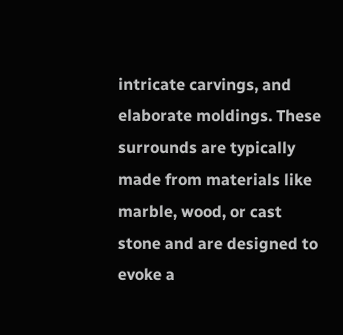intricate carvings, and elaborate moldings. These surrounds are typically made from materials like marble, wood, or cast stone and are designed to evoke a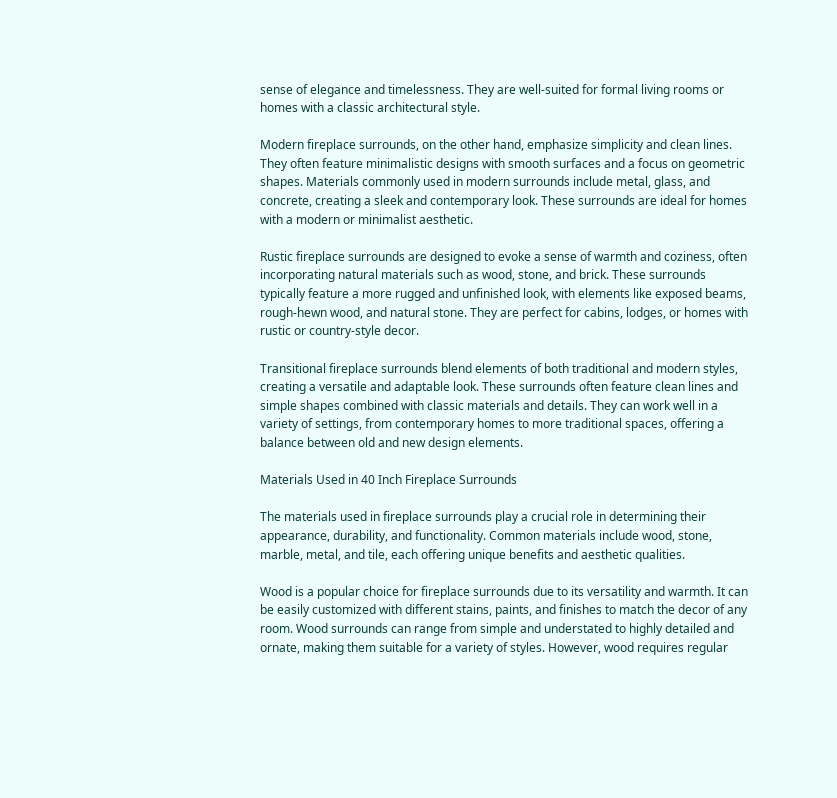sense of elegance and timelessness. They are well-suited for formal living rooms or homes with a classic architectural style.

Modern fireplace surrounds, on the other hand, emphasize simplicity and clean lines. They often feature minimalistic designs with smooth surfaces and a focus on geometric shapes. Materials commonly used in modern surrounds include metal, glass, and concrete, creating a sleek and contemporary look. These surrounds are ideal for homes with a modern or minimalist aesthetic.

Rustic fireplace surrounds are designed to evoke a sense of warmth and coziness, often incorporating natural materials such as wood, stone, and brick. These surrounds typically feature a more rugged and unfinished look, with elements like exposed beams, rough-hewn wood, and natural stone. They are perfect for cabins, lodges, or homes with rustic or country-style decor.

Transitional fireplace surrounds blend elements of both traditional and modern styles, creating a versatile and adaptable look. These surrounds often feature clean lines and simple shapes combined with classic materials and details. They can work well in a variety of settings, from contemporary homes to more traditional spaces, offering a balance between old and new design elements.

Materials Used in 40 Inch Fireplace Surrounds

The materials used in fireplace surrounds play a crucial role in determining their appearance, durability, and functionality. Common materials include wood, stone, marble, metal, and tile, each offering unique benefits and aesthetic qualities.

Wood is a popular choice for fireplace surrounds due to its versatility and warmth. It can be easily customized with different stains, paints, and finishes to match the decor of any room. Wood surrounds can range from simple and understated to highly detailed and ornate, making them suitable for a variety of styles. However, wood requires regular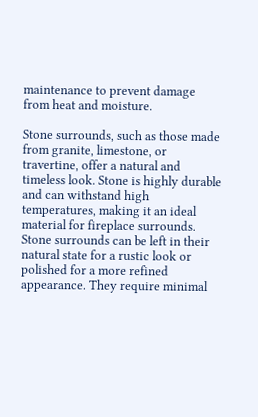maintenance to prevent damage from heat and moisture.

Stone surrounds, such as those made from granite, limestone, or travertine, offer a natural and timeless look. Stone is highly durable and can withstand high temperatures, making it an ideal material for fireplace surrounds. Stone surrounds can be left in their natural state for a rustic look or polished for a more refined appearance. They require minimal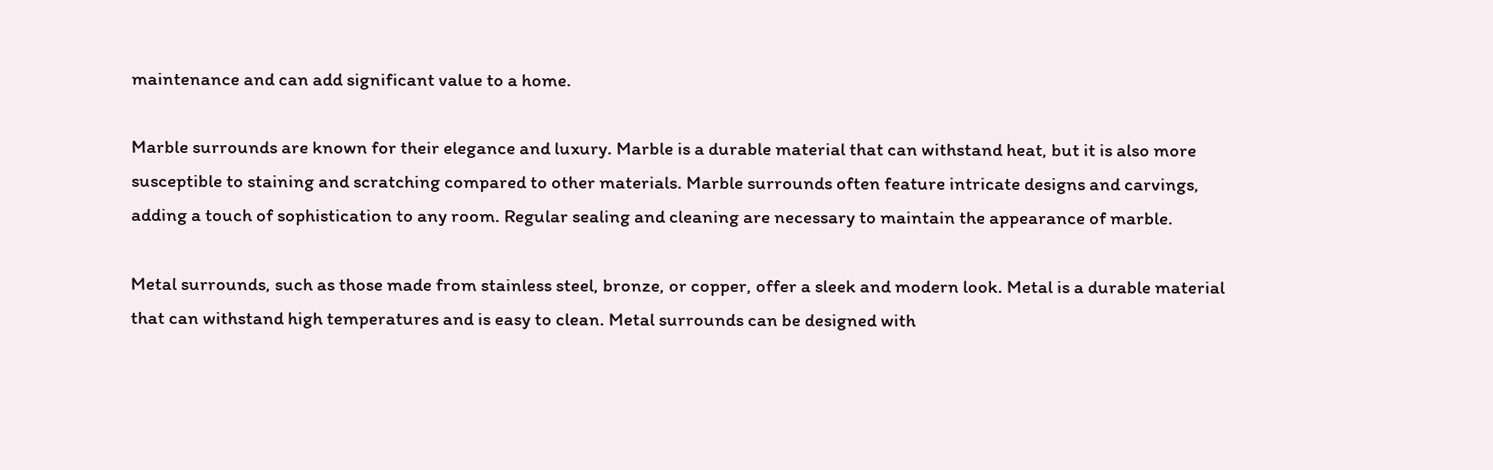maintenance and can add significant value to a home.

Marble surrounds are known for their elegance and luxury. Marble is a durable material that can withstand heat, but it is also more susceptible to staining and scratching compared to other materials. Marble surrounds often feature intricate designs and carvings, adding a touch of sophistication to any room. Regular sealing and cleaning are necessary to maintain the appearance of marble.

Metal surrounds, such as those made from stainless steel, bronze, or copper, offer a sleek and modern look. Metal is a durable material that can withstand high temperatures and is easy to clean. Metal surrounds can be designed with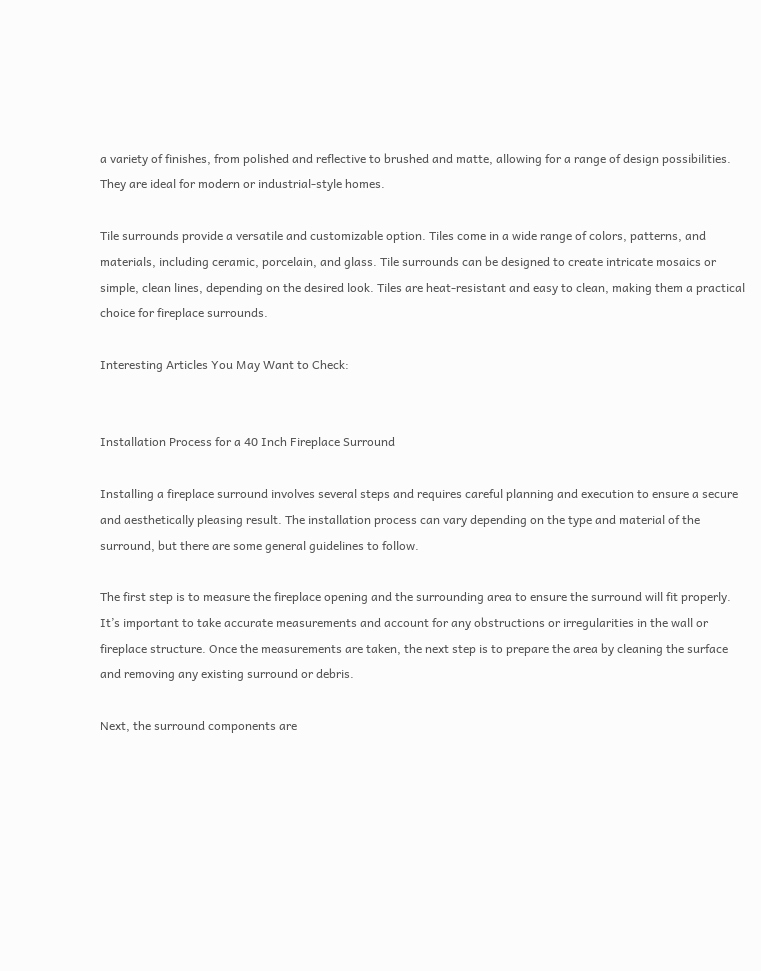a variety of finishes, from polished and reflective to brushed and matte, allowing for a range of design possibilities. They are ideal for modern or industrial-style homes.

Tile surrounds provide a versatile and customizable option. Tiles come in a wide range of colors, patterns, and materials, including ceramic, porcelain, and glass. Tile surrounds can be designed to create intricate mosaics or simple, clean lines, depending on the desired look. Tiles are heat-resistant and easy to clean, making them a practical choice for fireplace surrounds.

Interesting Articles You May Want to Check:


Installation Process for a 40 Inch Fireplace Surround

Installing a fireplace surround involves several steps and requires careful planning and execution to ensure a secure and aesthetically pleasing result. The installation process can vary depending on the type and material of the surround, but there are some general guidelines to follow.

The first step is to measure the fireplace opening and the surrounding area to ensure the surround will fit properly. It’s important to take accurate measurements and account for any obstructions or irregularities in the wall or fireplace structure. Once the measurements are taken, the next step is to prepare the area by cleaning the surface and removing any existing surround or debris.

Next, the surround components are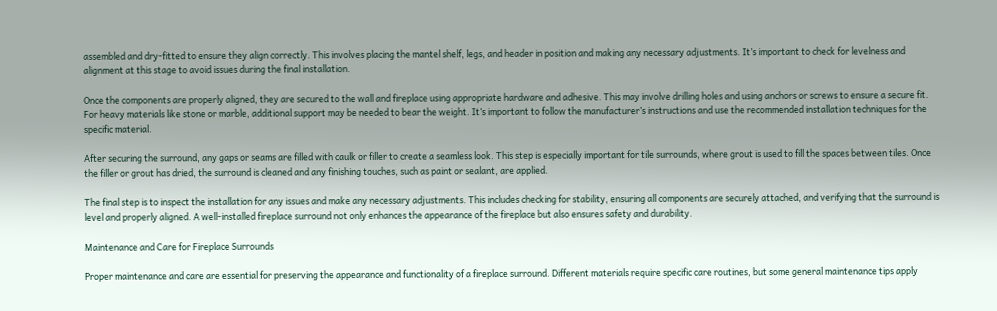assembled and dry-fitted to ensure they align correctly. This involves placing the mantel shelf, legs, and header in position and making any necessary adjustments. It’s important to check for levelness and alignment at this stage to avoid issues during the final installation.

Once the components are properly aligned, they are secured to the wall and fireplace using appropriate hardware and adhesive. This may involve drilling holes and using anchors or screws to ensure a secure fit. For heavy materials like stone or marble, additional support may be needed to bear the weight. It’s important to follow the manufacturer’s instructions and use the recommended installation techniques for the specific material.

After securing the surround, any gaps or seams are filled with caulk or filler to create a seamless look. This step is especially important for tile surrounds, where grout is used to fill the spaces between tiles. Once the filler or grout has dried, the surround is cleaned and any finishing touches, such as paint or sealant, are applied.

The final step is to inspect the installation for any issues and make any necessary adjustments. This includes checking for stability, ensuring all components are securely attached, and verifying that the surround is level and properly aligned. A well-installed fireplace surround not only enhances the appearance of the fireplace but also ensures safety and durability.

Maintenance and Care for Fireplace Surrounds

Proper maintenance and care are essential for preserving the appearance and functionality of a fireplace surround. Different materials require specific care routines, but some general maintenance tips apply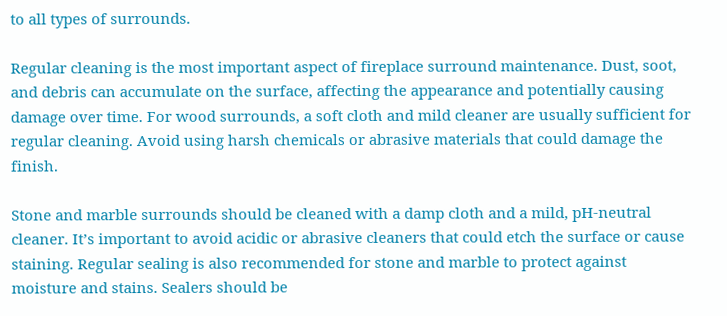to all types of surrounds.

Regular cleaning is the most important aspect of fireplace surround maintenance. Dust, soot, and debris can accumulate on the surface, affecting the appearance and potentially causing damage over time. For wood surrounds, a soft cloth and mild cleaner are usually sufficient for regular cleaning. Avoid using harsh chemicals or abrasive materials that could damage the finish.

Stone and marble surrounds should be cleaned with a damp cloth and a mild, pH-neutral cleaner. It’s important to avoid acidic or abrasive cleaners that could etch the surface or cause staining. Regular sealing is also recommended for stone and marble to protect against moisture and stains. Sealers should be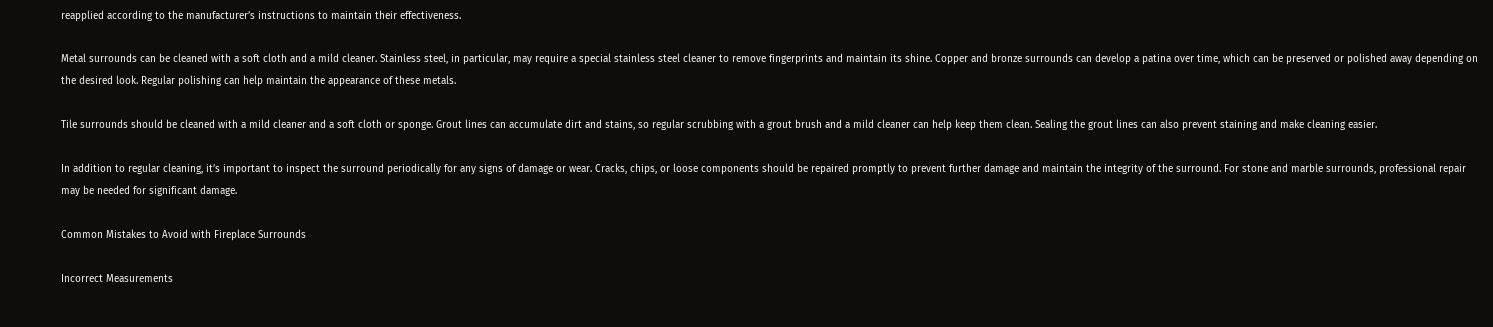reapplied according to the manufacturer’s instructions to maintain their effectiveness.

Metal surrounds can be cleaned with a soft cloth and a mild cleaner. Stainless steel, in particular, may require a special stainless steel cleaner to remove fingerprints and maintain its shine. Copper and bronze surrounds can develop a patina over time, which can be preserved or polished away depending on the desired look. Regular polishing can help maintain the appearance of these metals.

Tile surrounds should be cleaned with a mild cleaner and a soft cloth or sponge. Grout lines can accumulate dirt and stains, so regular scrubbing with a grout brush and a mild cleaner can help keep them clean. Sealing the grout lines can also prevent staining and make cleaning easier.

In addition to regular cleaning, it’s important to inspect the surround periodically for any signs of damage or wear. Cracks, chips, or loose components should be repaired promptly to prevent further damage and maintain the integrity of the surround. For stone and marble surrounds, professional repair may be needed for significant damage.

Common Mistakes to Avoid with Fireplace Surrounds

Incorrect Measurements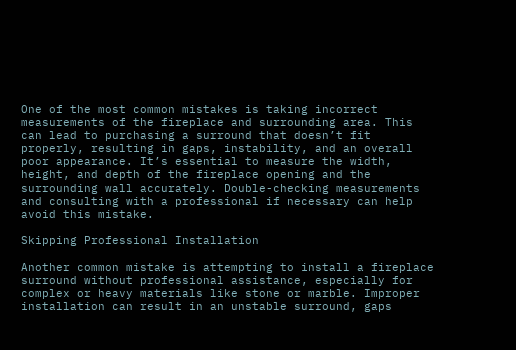One of the most common mistakes is taking incorrect measurements of the fireplace and surrounding area. This can lead to purchasing a surround that doesn’t fit properly, resulting in gaps, instability, and an overall poor appearance. It’s essential to measure the width, height, and depth of the fireplace opening and the surrounding wall accurately. Double-checking measurements and consulting with a professional if necessary can help avoid this mistake.

Skipping Professional Installation

Another common mistake is attempting to install a fireplace surround without professional assistance, especially for complex or heavy materials like stone or marble. Improper installation can result in an unstable surround, gaps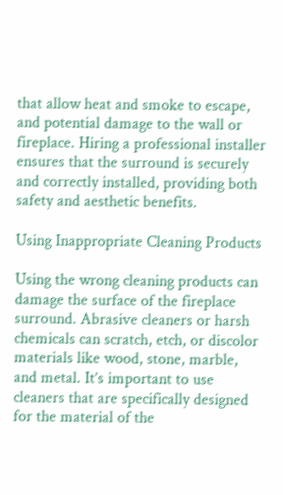that allow heat and smoke to escape, and potential damage to the wall or fireplace. Hiring a professional installer ensures that the surround is securely and correctly installed, providing both safety and aesthetic benefits.

Using Inappropriate Cleaning Products

Using the wrong cleaning products can damage the surface of the fireplace surround. Abrasive cleaners or harsh chemicals can scratch, etch, or discolor materials like wood, stone, marble, and metal. It’s important to use cleaners that are specifically designed for the material of the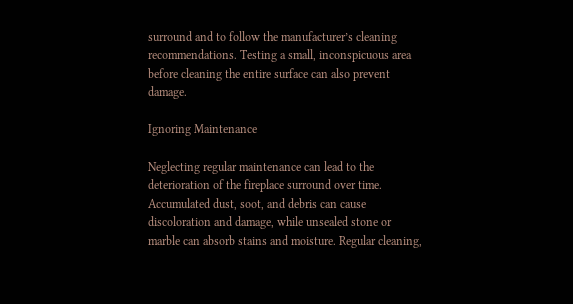surround and to follow the manufacturer’s cleaning recommendations. Testing a small, inconspicuous area before cleaning the entire surface can also prevent damage.

Ignoring Maintenance

Neglecting regular maintenance can lead to the deterioration of the fireplace surround over time. Accumulated dust, soot, and debris can cause discoloration and damage, while unsealed stone or marble can absorb stains and moisture. Regular cleaning,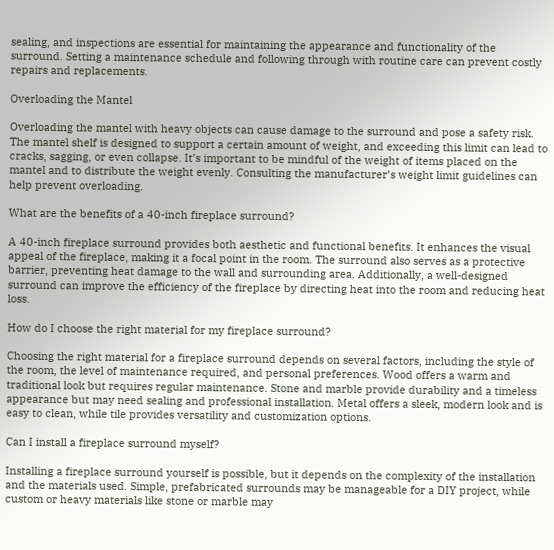sealing, and inspections are essential for maintaining the appearance and functionality of the surround. Setting a maintenance schedule and following through with routine care can prevent costly repairs and replacements.

Overloading the Mantel

Overloading the mantel with heavy objects can cause damage to the surround and pose a safety risk. The mantel shelf is designed to support a certain amount of weight, and exceeding this limit can lead to cracks, sagging, or even collapse. It’s important to be mindful of the weight of items placed on the mantel and to distribute the weight evenly. Consulting the manufacturer’s weight limit guidelines can help prevent overloading.

What are the benefits of a 40-inch fireplace surround?

A 40-inch fireplace surround provides both aesthetic and functional benefits. It enhances the visual appeal of the fireplace, making it a focal point in the room. The surround also serves as a protective barrier, preventing heat damage to the wall and surrounding area. Additionally, a well-designed surround can improve the efficiency of the fireplace by directing heat into the room and reducing heat loss.

How do I choose the right material for my fireplace surround?

Choosing the right material for a fireplace surround depends on several factors, including the style of the room, the level of maintenance required, and personal preferences. Wood offers a warm and traditional look but requires regular maintenance. Stone and marble provide durability and a timeless appearance but may need sealing and professional installation. Metal offers a sleek, modern look and is easy to clean, while tile provides versatility and customization options.

Can I install a fireplace surround myself?

Installing a fireplace surround yourself is possible, but it depends on the complexity of the installation and the materials used. Simple, prefabricated surrounds may be manageable for a DIY project, while custom or heavy materials like stone or marble may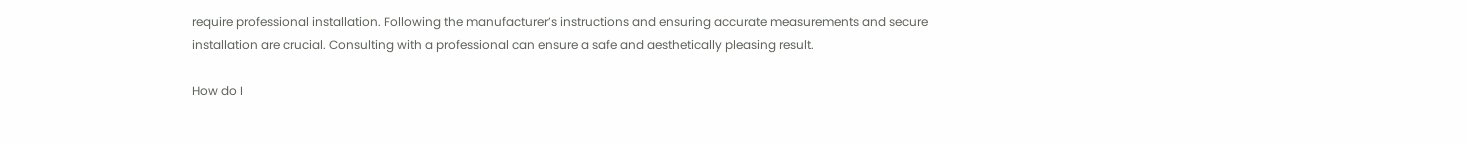require professional installation. Following the manufacturer’s instructions and ensuring accurate measurements and secure installation are crucial. Consulting with a professional can ensure a safe and aesthetically pleasing result.

How do I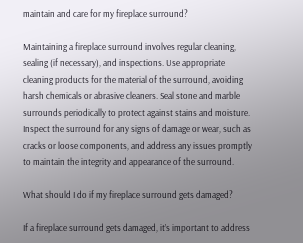maintain and care for my fireplace surround?

Maintaining a fireplace surround involves regular cleaning, sealing (if necessary), and inspections. Use appropriate cleaning products for the material of the surround, avoiding harsh chemicals or abrasive cleaners. Seal stone and marble surrounds periodically to protect against stains and moisture. Inspect the surround for any signs of damage or wear, such as cracks or loose components, and address any issues promptly to maintain the integrity and appearance of the surround.

What should I do if my fireplace surround gets damaged?

If a fireplace surround gets damaged, it’s important to address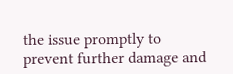the issue promptly to prevent further damage and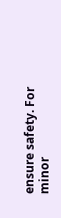ensure safety. For minor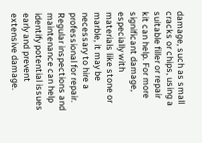damage, such as small cracks or chips, using a suitable filler or repair kit can help. For more significant damage, especially with materials like stone or marble, it may be necessary to hire a professional for repair. Regular inspections and maintenance can help identify potential issues early and prevent extensive damage.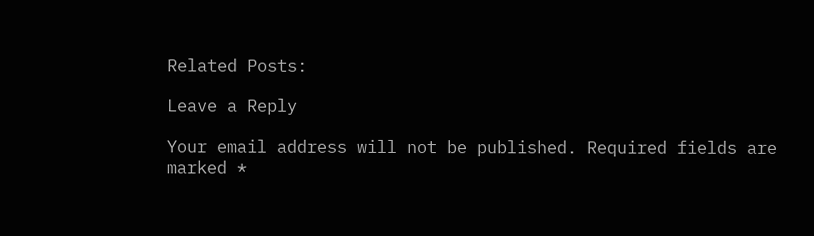Related Posts:

Leave a Reply

Your email address will not be published. Required fields are marked *